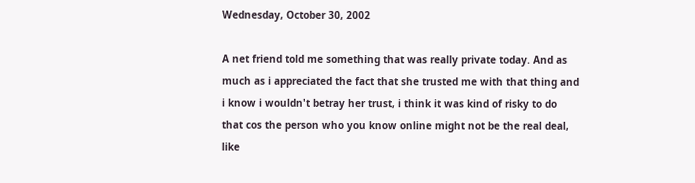Wednesday, October 30, 2002

A net friend told me something that was really private today. And as much as i appreciated the fact that she trusted me with that thing and i know i wouldn't betray her trust, i think it was kind of risky to do that cos the person who you know online might not be the real deal, like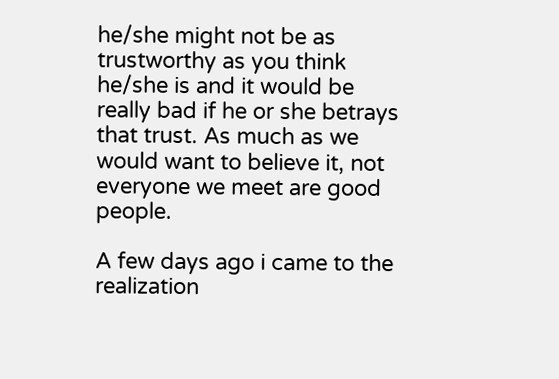he/she might not be as trustworthy as you think he/she is and it would be really bad if he or she betrays that trust. As much as we would want to believe it, not everyone we meet are good people.

A few days ago i came to the realization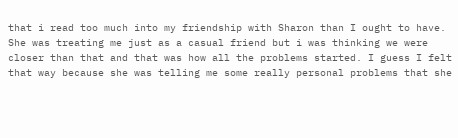that i read too much into my friendship with Sharon than I ought to have. She was treating me just as a casual friend but i was thinking we were closer than that and that was how all the problems started. I guess I felt that way because she was telling me some really personal problems that she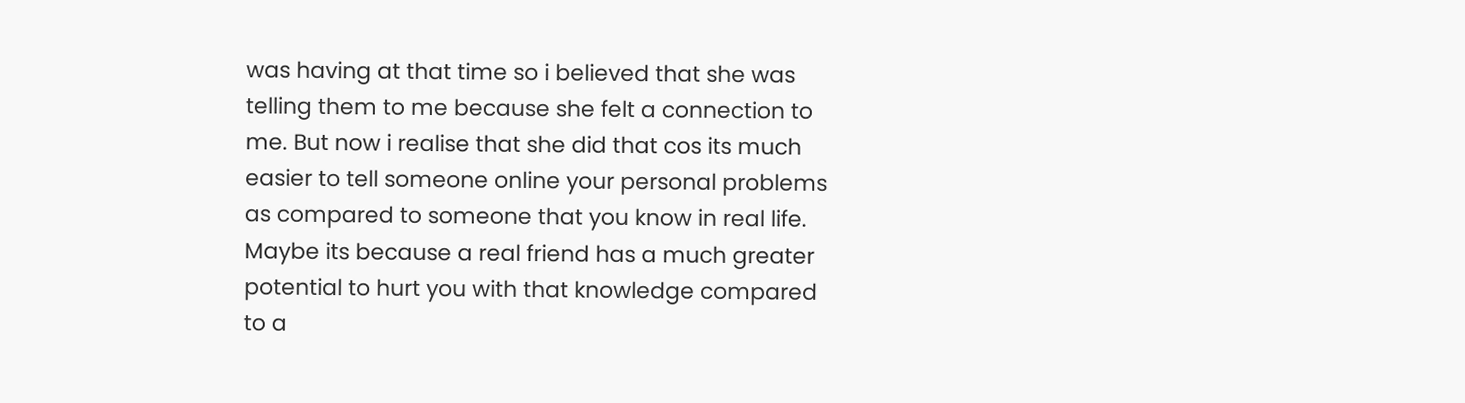was having at that time so i believed that she was telling them to me because she felt a connection to me. But now i realise that she did that cos its much easier to tell someone online your personal problems as compared to someone that you know in real life. Maybe its because a real friend has a much greater potential to hurt you with that knowledge compared to a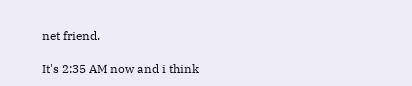net friend.

It's 2:35 AM now and i think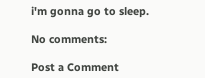i'm gonna go to sleep.

No comments:

Post a Comment